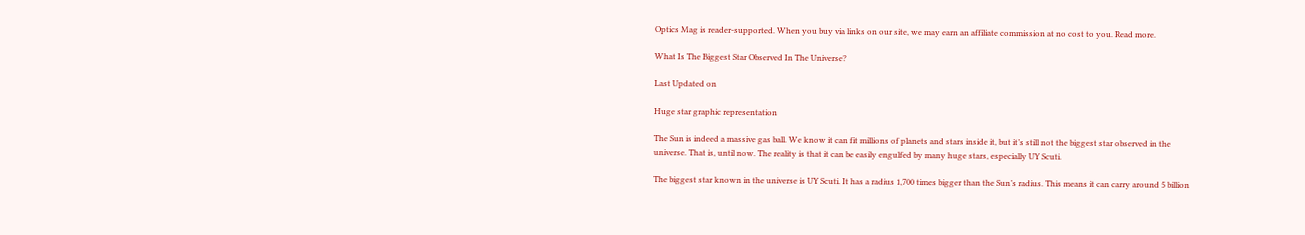Optics Mag is reader-supported. When you buy via links on our site, we may earn an affiliate commission at no cost to you. Read more.

What Is The Biggest Star Observed In The Universe?

Last Updated on

Huge star graphic representation

The Sun is indeed a massive gas ball. We know it can fit millions of planets and stars inside it, but it’s still not the biggest star observed in the universe. That is, until now. The reality is that it can be easily engulfed by many huge stars, especially UY Scuti.

The biggest star known in the universe is UY Scuti. It has a radius 1,700 times bigger than the Sun’s radius. This means it can carry around 5 billion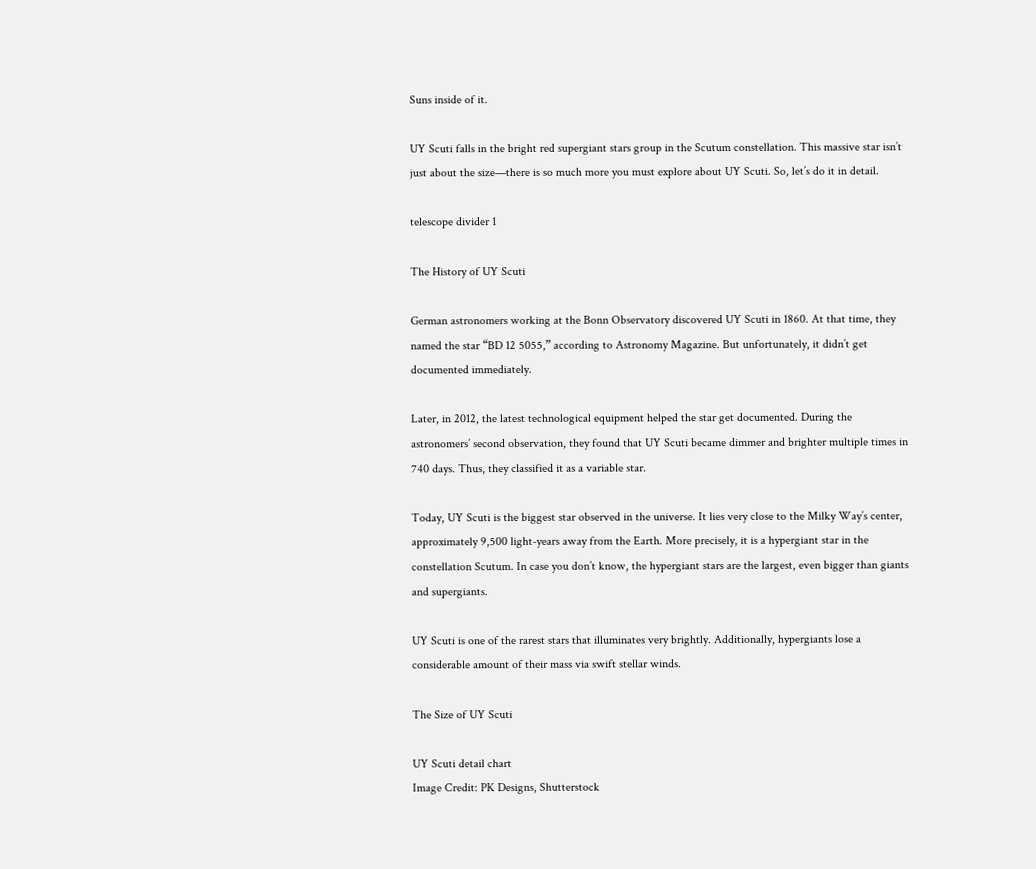Suns inside of it.

UY Scuti falls in the bright red supergiant stars group in the Scutum constellation. This massive star isn’t just about the size—there is so much more you must explore about UY Scuti. So, let’s do it in detail.

telescope divider 1

The History of UY Scuti

German astronomers working at the Bonn Observatory discovered UY Scuti in 1860. At that time, they named the star “BD 12 5055,” according to Astronomy Magazine. But unfortunately, it didn’t get documented immediately.

Later, in 2012, the latest technological equipment helped the star get documented. During the astronomers’ second observation, they found that UY Scuti became dimmer and brighter multiple times in 740 days. Thus, they classified it as a variable star.

Today, UY Scuti is the biggest star observed in the universe. It lies very close to the Milky Way’s center, approximately 9,500 light-years away from the Earth. More precisely, it is a hypergiant star in the constellation Scutum. In case you don’t know, the hypergiant stars are the largest, even bigger than giants and supergiants.

UY Scuti is one of the rarest stars that illuminates very brightly. Additionally, hypergiants lose a considerable amount of their mass via swift stellar winds.

The Size of UY Scuti

UY Scuti detail chart
Image Credit: PK Designs, Shutterstock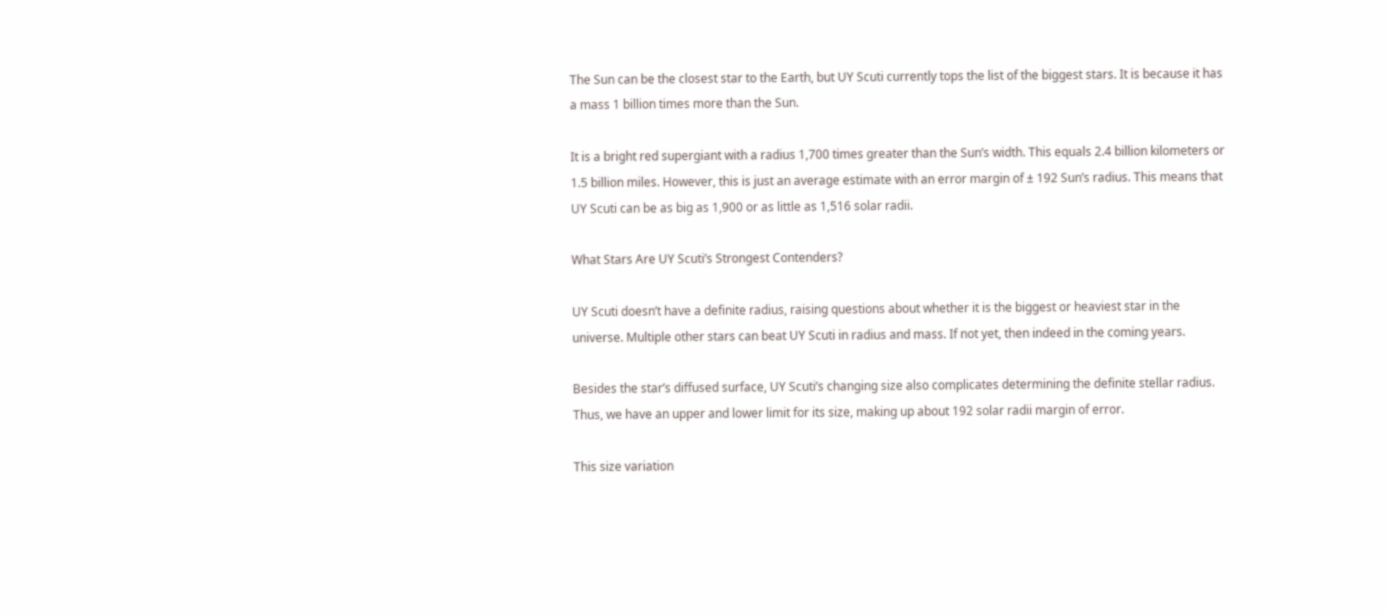The Sun can be the closest star to the Earth, but UY Scuti currently tops the list of the biggest stars. It is because it has a mass 1 billion times more than the Sun.

It is a bright red supergiant with a radius 1,700 times greater than the Sun’s width. This equals 2.4 billion kilometers or 1.5 billion miles. However, this is just an average estimate with an error margin of ± 192 Sun’s radius. This means that UY Scuti can be as big as 1,900 or as little as 1,516 solar radii.

What Stars Are UY Scuti’s Strongest Contenders?

UY Scuti doesn’t have a definite radius, raising questions about whether it is the biggest or heaviest star in the universe. Multiple other stars can beat UY Scuti in radius and mass. If not yet, then indeed in the coming years.

Besides the star’s diffused surface, UY Scuti’s changing size also complicates determining the definite stellar radius. Thus, we have an upper and lower limit for its size, making up about 192 solar radii margin of error.

This size variation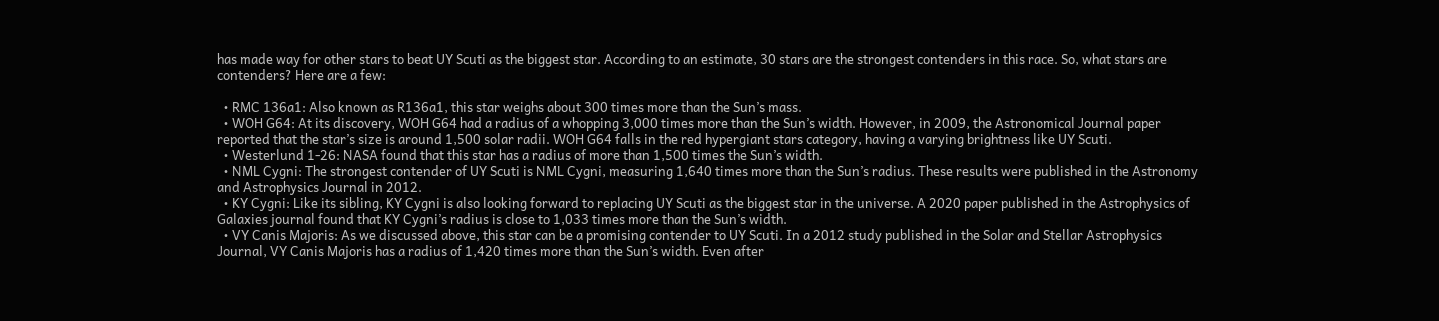has made way for other stars to beat UY Scuti as the biggest star. According to an estimate, 30 stars are the strongest contenders in this race. So, what stars are contenders? Here are a few:

  • RMC 136a1: Also known as R136a1, this star weighs about 300 times more than the Sun’s mass.
  • WOH G64: At its discovery, WOH G64 had a radius of a whopping 3,000 times more than the Sun’s width. However, in 2009, the Astronomical Journal paper reported that the star’s size is around 1,500 solar radii. WOH G64 falls in the red hypergiant stars category, having a varying brightness like UY Scuti.
  • Westerlund 1-26: NASA found that this star has a radius of more than 1,500 times the Sun’s width.
  • NML Cygni: The strongest contender of UY Scuti is NML Cygni, measuring 1,640 times more than the Sun’s radius. These results were published in the Astronomy and Astrophysics Journal in 2012.
  • KY Cygni: Like its sibling, KY Cygni is also looking forward to replacing UY Scuti as the biggest star in the universe. A 2020 paper published in the Astrophysics of Galaxies journal found that KY Cygni’s radius is close to 1,033 times more than the Sun’s width.
  • VY Canis Majoris: As we discussed above, this star can be a promising contender to UY Scuti. In a 2012 study published in the Solar and Stellar Astrophysics Journal, VY Canis Majoris has a radius of 1,420 times more than the Sun’s width. Even after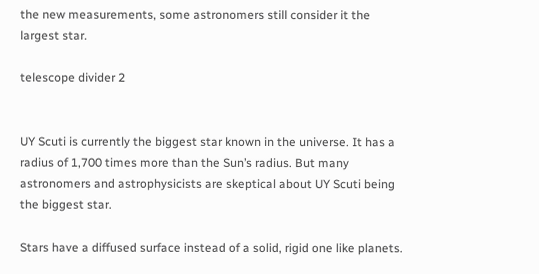the new measurements, some astronomers still consider it the largest star.

telescope divider 2


UY Scuti is currently the biggest star known in the universe. It has a radius of 1,700 times more than the Sun’s radius. But many astronomers and astrophysicists are skeptical about UY Scuti being the biggest star.

Stars have a diffused surface instead of a solid, rigid one like planets.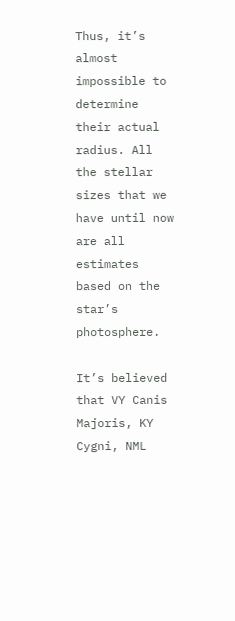Thus, it’s almost impossible to determine their actual radius. All the stellar sizes that we have until now are all estimates based on the star’s photosphere.

It’s believed that VY Canis Majoris, KY Cygni, NML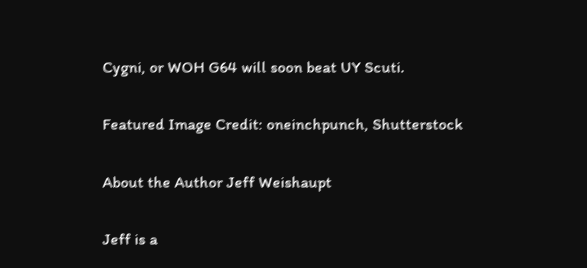Cygni, or WOH G64 will soon beat UY Scuti.

Featured Image Credit: oneinchpunch, Shutterstock

About the Author Jeff Weishaupt

Jeff is a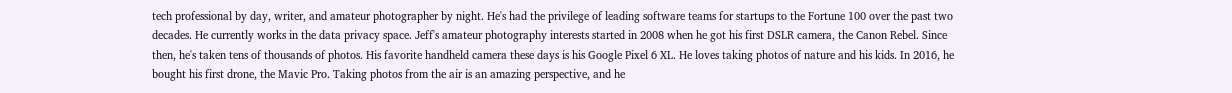tech professional by day, writer, and amateur photographer by night. He's had the privilege of leading software teams for startups to the Fortune 100 over the past two decades. He currently works in the data privacy space. Jeff's amateur photography interests started in 2008 when he got his first DSLR camera, the Canon Rebel. Since then, he's taken tens of thousands of photos. His favorite handheld camera these days is his Google Pixel 6 XL. He loves taking photos of nature and his kids. In 2016, he bought his first drone, the Mavic Pro. Taking photos from the air is an amazing perspective, and he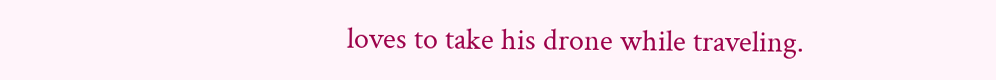loves to take his drone while traveling.